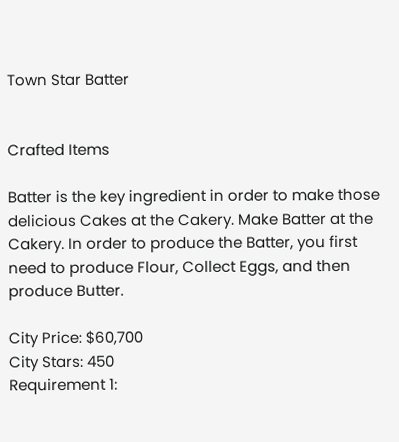Town Star Batter


Crafted Items

Batter is the key ingredient in order to make those delicious Cakes at the Cakery. Make Batter at the Cakery. In order to produce the Batter, you first need to produce Flour, Collect Eggs, and then produce Butter.

City Price: $60,700
City Stars: 450
Requirement 1: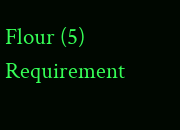Flour (5)
Requirement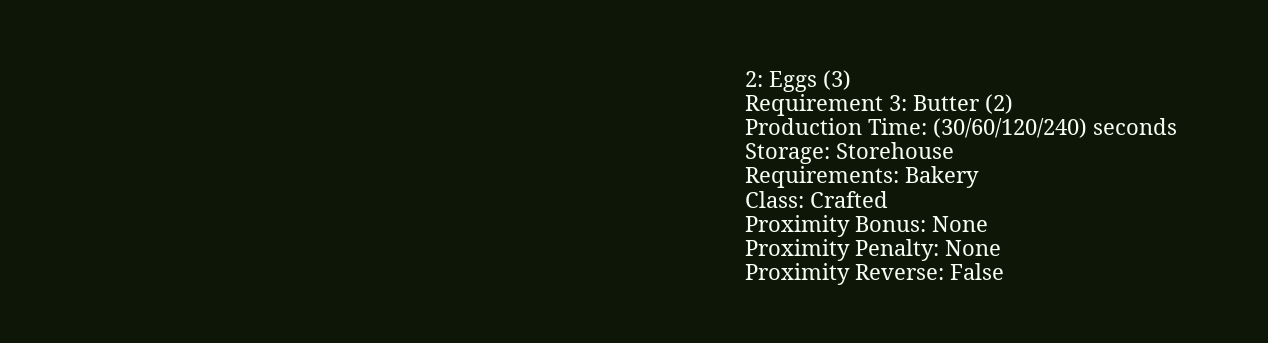2: Eggs (3)
Requirement 3: Butter (2)
Production Time: (30/60/120/240) seconds
Storage: Storehouse
Requirements: Bakery
Class: Crafted
Proximity Bonus: None
Proximity Penalty: None
Proximity Reverse: False